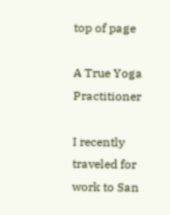top of page

A True Yoga Practitioner

I recently traveled for work to San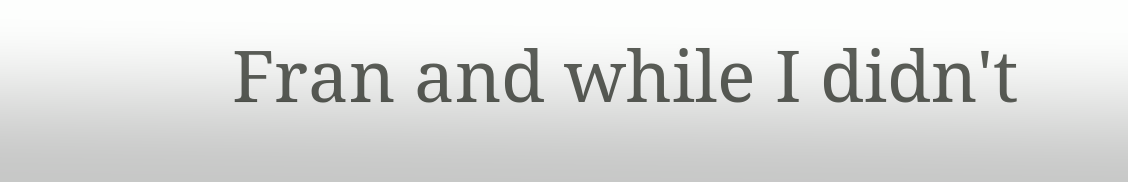Fran and while I didn't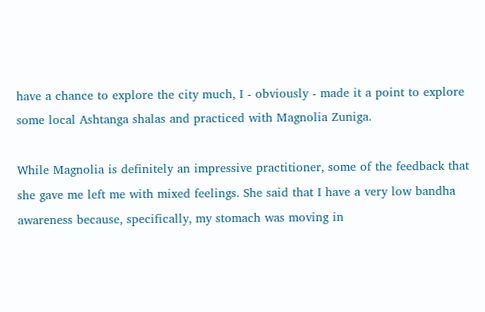have a chance to explore the city much, I - obviously - made it a point to explore some local Ashtanga shalas and practiced with Magnolia Zuniga.

While Magnolia is definitely an impressive practitioner, some of the feedback that she gave me left me with mixed feelings. She said that I have a very low bandha awareness because, specifically, my stomach was moving in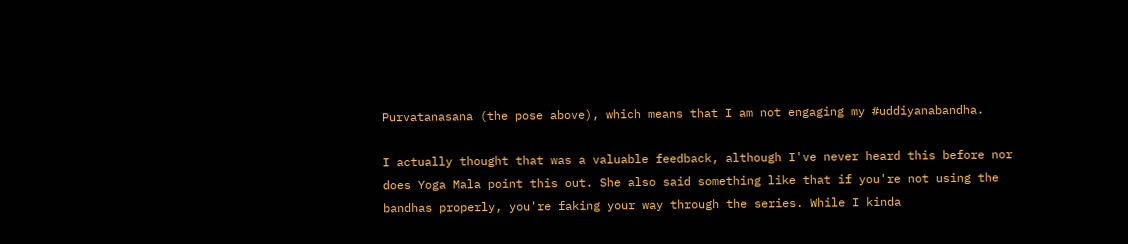Purvatanasana (the pose above), which means that I am not engaging my #uddiyanabandha.

I actually thought that was a valuable feedback, although I've never heard this before nor does Yoga Mala point this out. She also said something like that if you're not using the bandhas properly, you're faking your way through the series. While I kinda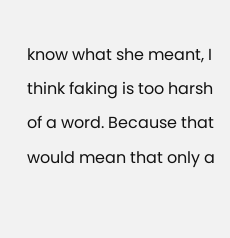know what she meant, I think faking is too harsh of a word. Because that would mean that only a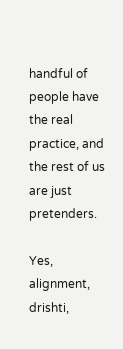handful of people have the real practice, and the rest of us are just pretenders.

Yes, alignment, drishti,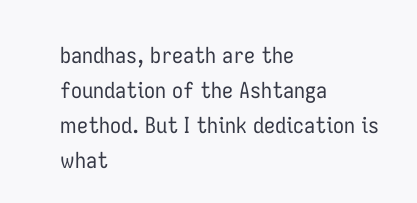bandhas, breath are the foundation of the Ashtanga method. But I think dedication is what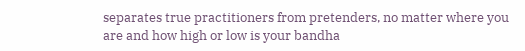separates true practitioners from pretenders, no matter where you are and how high or low is your bandha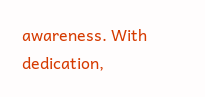awareness. With dedication,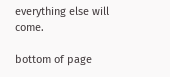everything else will come.

bottom of page